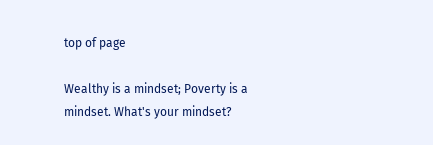top of page

Wealthy is a mindset; Poverty is a mindset. What's your mindset?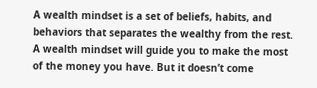A wealth mindset is a set of beliefs, habits, and behaviors that separates the wealthy from the rest. A wealth mindset will guide you to make the most of the money you have. But it doesn’t come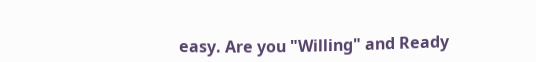easy. Are you "Willing" and Ready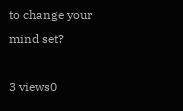to change your mind set?

3 views0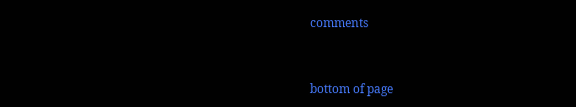comments


bottom of page